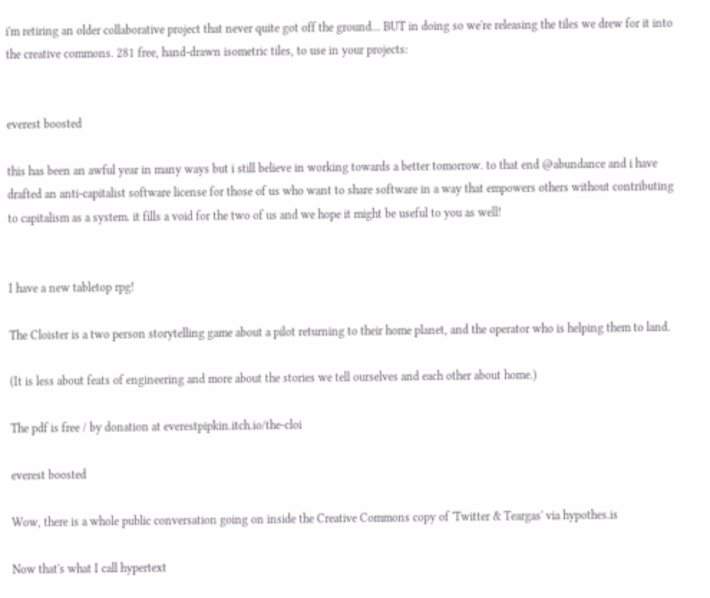i'm retiring an older collaborative project that never quite got off the ground... BUT in doing so we're releasing the tiles we drew for it into the creative commons. 281 free, hand-drawn isometric tiles, to use in your projects:


everest boosted

this has been an awful year in many ways but i still believe in working towards a better tomorrow. to that end @abundance and i have drafted an anti-capitalist software license for those of us who want to share software in a way that empowers others without contributing to capitalism as a system. it fills a void for the two of us and we hope it might be useful to you as well!


I have a new tabletop rpg!

The Cloister is a two person storytelling game about a pilot returning to their home planet, and the operator who is helping them to land.

(It is less about feats of engineering and more about the stories we tell ourselves and each other about home.)

The pdf is free / by donation at everestpipkin.itch.io/the-cloi

everest boosted

Wow, there is a whole public conversation going on inside the Creative Commons copy of 'Twitter & Teargas' via hypothes.is

Now that's what I call hypertext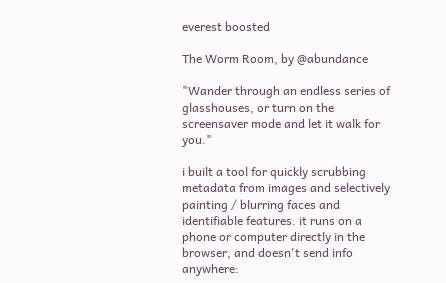everest boosted

The Worm Room, by @abundance

"Wander through an endless series of glasshouses, or turn on the screensaver mode and let it walk for you."

i built a tool for quickly scrubbing metadata from images and selectively painting / blurring faces and identifiable features. it runs on a phone or computer directly in the browser, and doesn't send info anywhere: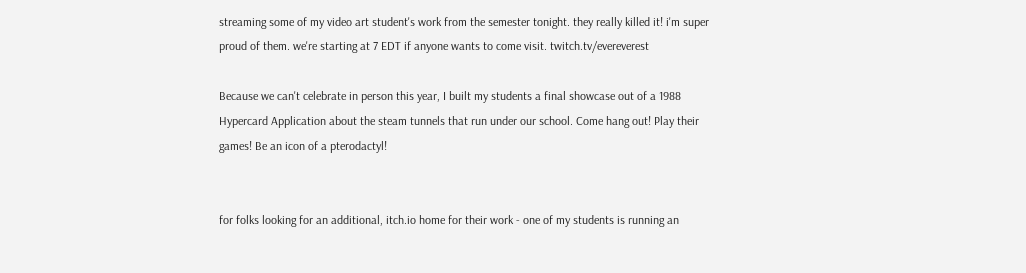streaming some of my video art student's work from the semester tonight. they really killed it! i'm super proud of them. we're starting at 7 EDT if anyone wants to come visit. twitch.tv/evereverest

Because we can't celebrate in person this year, I built my students a final showcase out of a 1988 Hypercard Application about the steam tunnels that run under our school. Come hang out! Play their games! Be an icon of a pterodactyl!


for folks looking for an additional, itch.io home for their work - one of my students is running an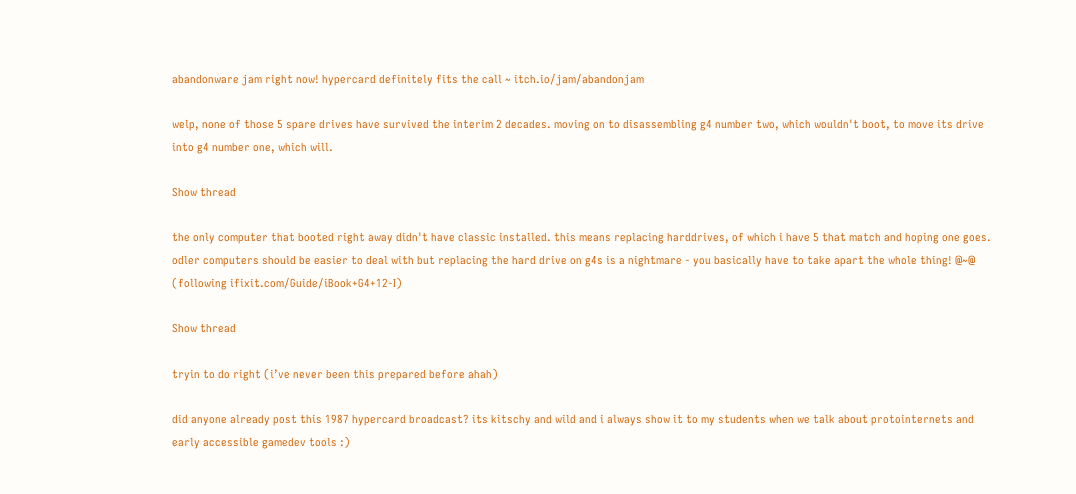abandonware jam right now! hypercard definitely fits the call ~ itch.io/jam/abandonjam

welp, none of those 5 spare drives have survived the interim 2 decades. moving on to disassembling g4 number two, which wouldn't boot, to move its drive into g4 number one, which will.

Show thread

the only computer that booted right away didn't have classic installed. this means replacing harddrives, of which i have 5 that match and hoping one goes. odler computers should be easier to deal with but replacing the hard drive on g4s is a nightmare - you basically have to take apart the whole thing! @~@ (following ifixit.com/Guide/iBook+G4+12-I)

Show thread

tryin to do right (i’ve never been this prepared before ahah)

did anyone already post this 1987 hypercard broadcast? its kitschy and wild and i always show it to my students when we talk about protointernets and early accessible gamedev tools :)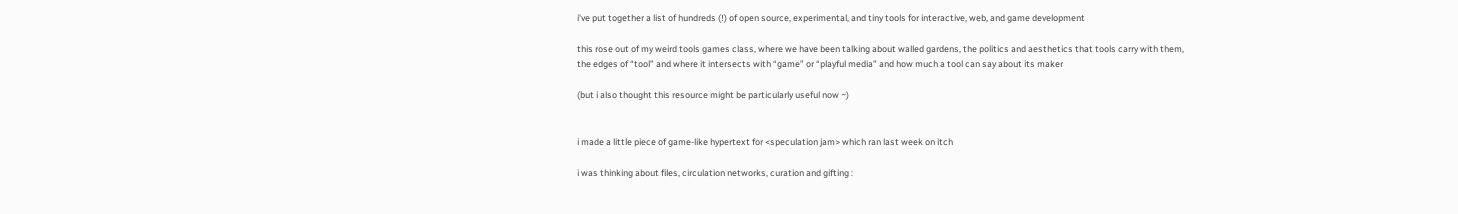i've put together a list of hundreds (!) of open source, experimental, and tiny tools for interactive, web, and game development

this rose out of my weird tools games class, where we have been talking about walled gardens, the politics and aesthetics that tools carry with them, the edges of “tool” and where it intersects with “game” or “playful media” and how much a tool can say about its maker

(but i also thought this resource might be particularly useful now ~)


i made a little piece of game-like hypertext for <speculation jam> which ran last week on itch

i was thinking about files, circulation networks, curation and gifting :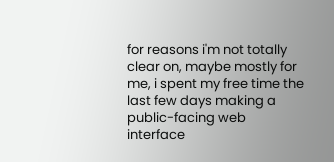for reasons i'm not totally clear on, maybe mostly for me, i spent my free time the last few days making a public-facing web interface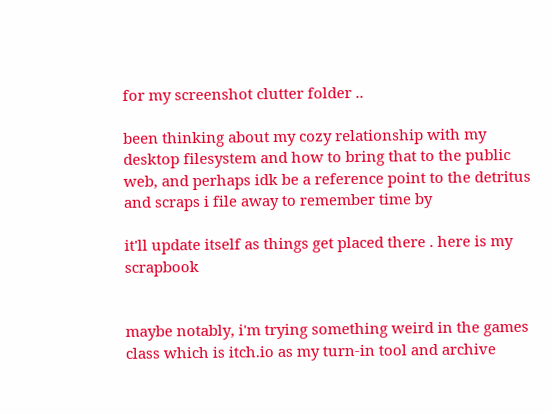for my screenshot clutter folder ..

been thinking about my cozy relationship with my desktop filesystem and how to bring that to the public web, and perhaps idk be a reference point to the detritus and scraps i file away to remember time by

it'll update itself as things get placed there . here is my scrapbook


maybe notably, i'm trying something weird in the games class which is itch.io as my turn-in tool and archive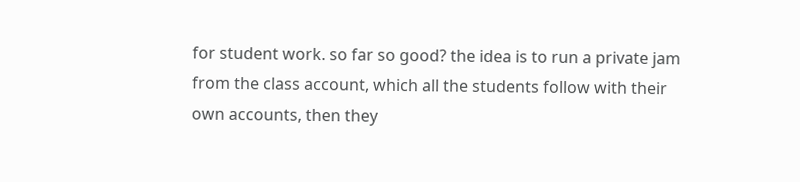for student work. so far so good? the idea is to run a private jam from the class account, which all the students follow with their own accounts, then they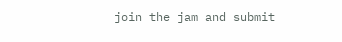join the jam and submit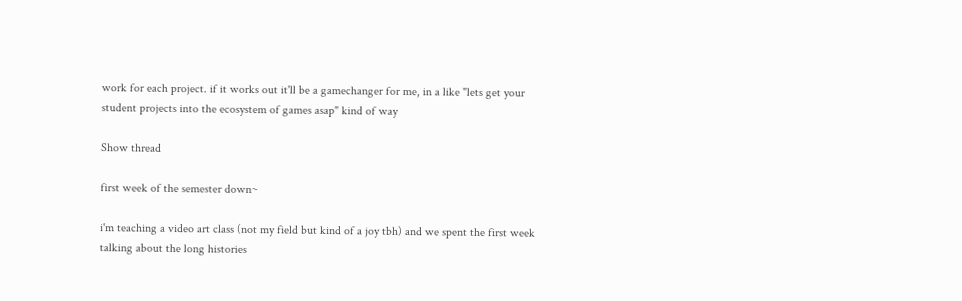work for each project. if it works out it'll be a gamechanger for me, in a like "lets get your student projects into the ecosystem of games asap" kind of way

Show thread

first week of the semester down~

i'm teaching a video art class (not my field but kind of a joy tbh) and we spent the first week talking about the long histories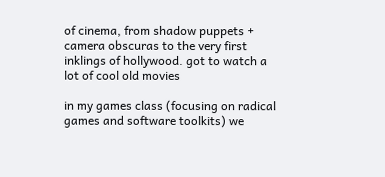of cinema, from shadow puppets + camera obscuras to the very first inklings of hollywood. got to watch a lot of cool old movies

in my games class (focusing on radical games and software toolkits) we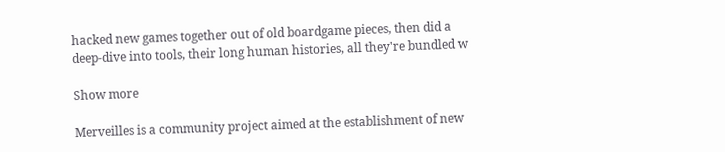hacked new games together out of old boardgame pieces, then did a deep-dive into tools, their long human histories, all they're bundled w

Show more

Merveilles is a community project aimed at the establishment of new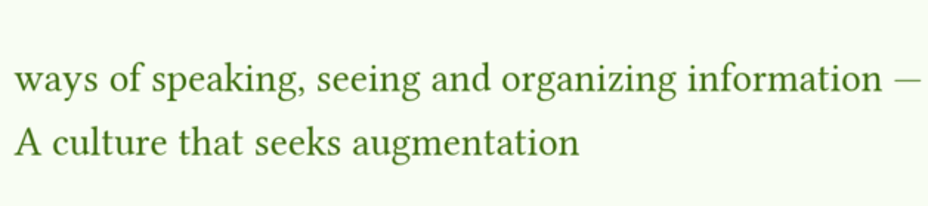ways of speaking, seeing and organizing information — A culture that seeks augmentation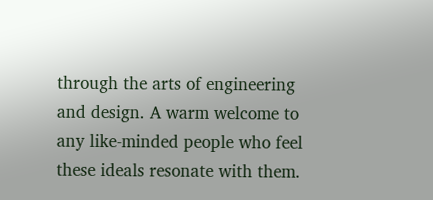through the arts of engineering and design. A warm welcome to any like-minded people who feel these ideals resonate with them.